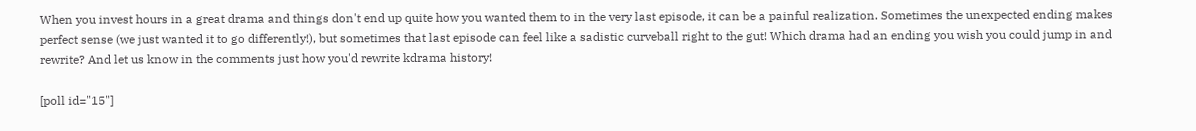When you invest hours in a great drama and things don't end up quite how you wanted them to in the very last episode, it can be a painful realization. Sometimes the unexpected ending makes perfect sense (we just wanted it to go differently!), but sometimes that last episode can feel like a sadistic curveball right to the gut! Which drama had an ending you wish you could jump in and rewrite? And let us know in the comments just how you'd rewrite kdrama history!

[poll id="15"]